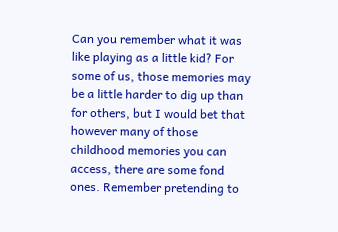Can you remember what it was like playing as a little kid? For some of us, those memories may be a little harder to dig up than for others, but I would bet that however many of those childhood memories you can access, there are some fond ones. Remember pretending to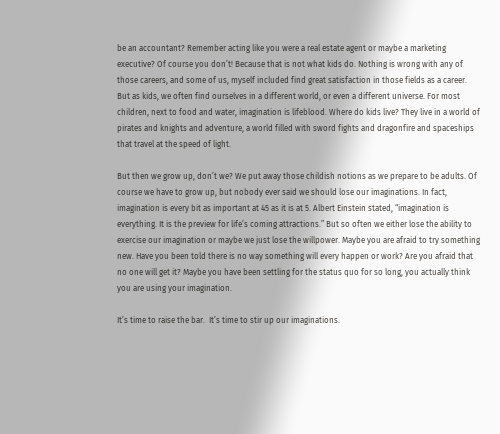be an accountant? Remember acting like you were a real estate agent or maybe a marketing executive? Of course you don’t! Because that is not what kids do. Nothing is wrong with any of those careers, and some of us, myself included find great satisfaction in those fields as a career. But as kids, we often find ourselves in a different world, or even a different universe. For most children, next to food and water, imagination is lifeblood. Where do kids live? They live in a world of pirates and knights and adventure, a world filled with sword fights and dragonfire and spaceships that travel at the speed of light.

But then we grow up, don’t we? We put away those childish notions as we prepare to be adults. Of course we have to grow up, but nobody ever said we should lose our imaginations. In fact, imagination is every bit as important at 45 as it is at 5. Albert Einstein stated, “imagination is everything. It is the preview for life’s coming attractions.” But so often we either lose the ability to exercise our imagination or maybe we just lose the willpower. Maybe you are afraid to try something new. Have you been told there is no way something will every happen or work? Are you afraid that no one will get it? Maybe you have been settling for the status quo for so long, you actually think you are using your imagination.

It’s time to raise the bar.  It’s time to stir up our imaginations.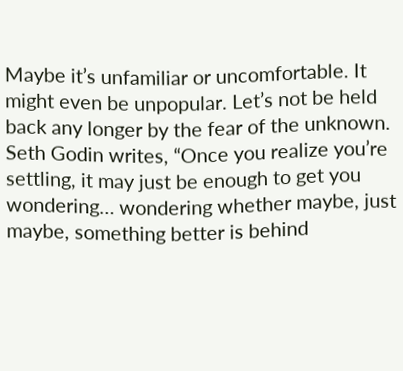Maybe it’s unfamiliar or uncomfortable. It might even be unpopular. Let’s not be held back any longer by the fear of the unknown. Seth Godin writes, “Once you realize you’re settling, it may just be enough to get you wondering… wondering whether maybe, just maybe, something better is behind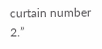curtain number 2.”